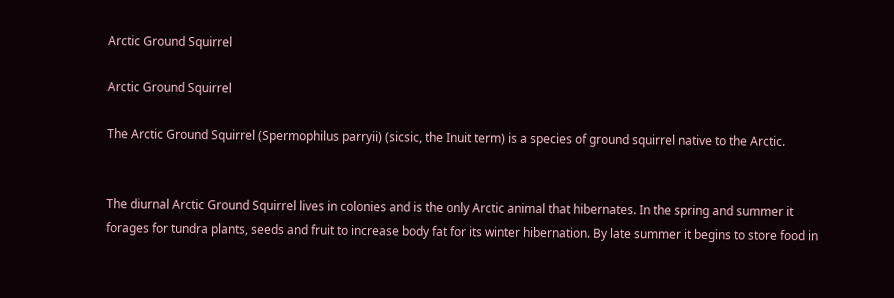Arctic Ground Squirrel

Arctic Ground Squirrel

The Arctic Ground Squirrel (Spermophilus parryii) (sicsic, the Inuit term) is a species of ground squirrel native to the Arctic.


The diurnal Arctic Ground Squirrel lives in colonies and is the only Arctic animal that hibernates. In the spring and summer it forages for tundra plants, seeds and fruit to increase body fat for its winter hibernation. By late summer it begins to store food in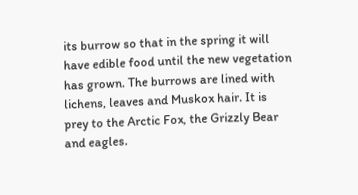its burrow so that in the spring it will have edible food until the new vegetation has grown. The burrows are lined with lichens, leaves and Muskox hair. It is prey to the Arctic Fox, the Grizzly Bear and eagles.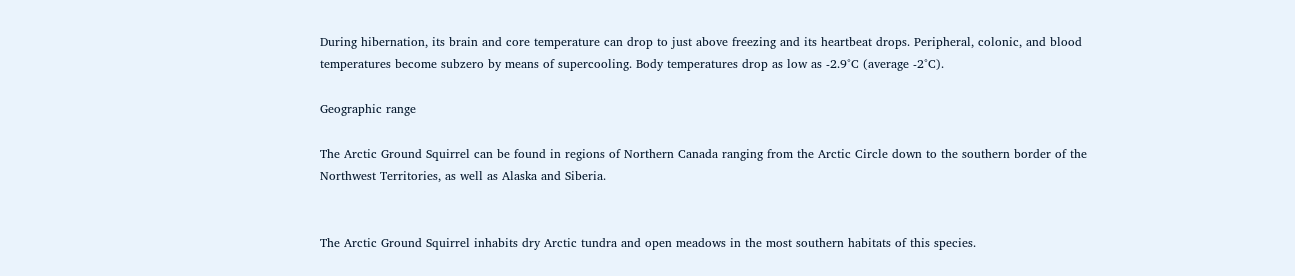During hibernation, its brain and core temperature can drop to just above freezing and its heartbeat drops. Peripheral, colonic, and blood temperatures become subzero by means of supercooling. Body temperatures drop as low as -2.9°C (average -2°C).

Geographic range

The Arctic Ground Squirrel can be found in regions of Northern Canada ranging from the Arctic Circle down to the southern border of the Northwest Territories, as well as Alaska and Siberia.


The Arctic Ground Squirrel inhabits dry Arctic tundra and open meadows in the most southern habitats of this species.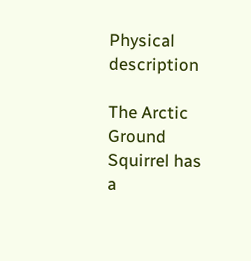Physical description

The Arctic Ground Squirrel has a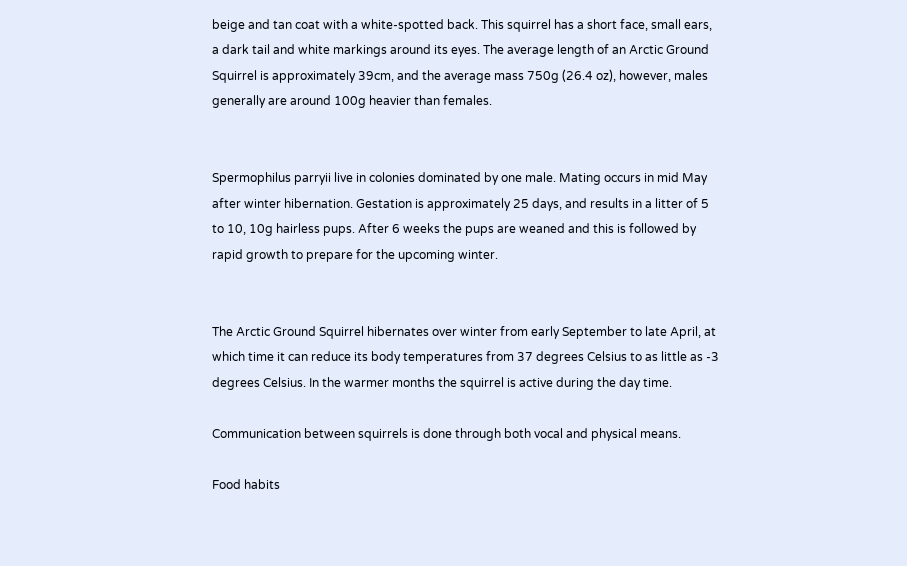beige and tan coat with a white-spotted back. This squirrel has a short face, small ears, a dark tail and white markings around its eyes. The average length of an Arctic Ground Squirrel is approximately 39cm, and the average mass 750g (26.4 oz), however, males generally are around 100g heavier than females.


Spermophilus parryii live in colonies dominated by one male. Mating occurs in mid May after winter hibernation. Gestation is approximately 25 days, and results in a litter of 5 to 10, 10g hairless pups. After 6 weeks the pups are weaned and this is followed by rapid growth to prepare for the upcoming winter.


The Arctic Ground Squirrel hibernates over winter from early September to late April, at which time it can reduce its body temperatures from 37 degrees Celsius to as little as -3 degrees Celsius. In the warmer months the squirrel is active during the day time.

Communication between squirrels is done through both vocal and physical means.

Food habits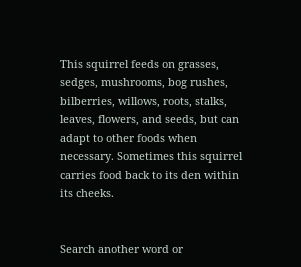This squirrel feeds on grasses, sedges, mushrooms, bog rushes, bilberries, willows, roots, stalks, leaves, flowers, and seeds, but can adapt to other foods when necessary. Sometimes this squirrel carries food back to its den within its cheeks.


Search another word or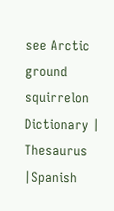see Arctic ground squirrelon Dictionary | Thesaurus |Spanish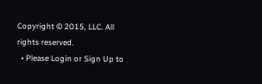Copyright © 2015, LLC. All rights reserved.
  • Please Login or Sign Up to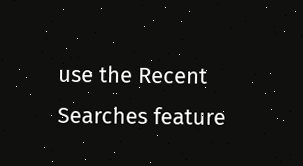use the Recent Searches feature